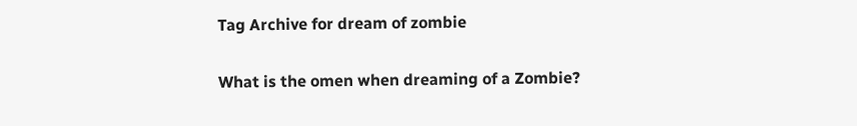Tag Archive for dream of zombie

What is the omen when dreaming of a Zombie?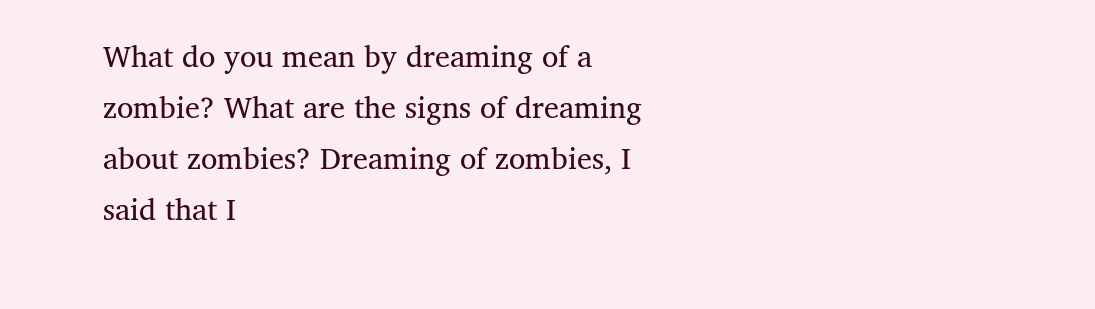What do you mean by dreaming of a zombie? What are the signs of dreaming about zombies? Dreaming of zombies, I said that I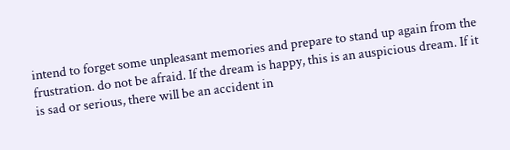intend to forget some unpleasant memories and prepare to stand up again from the frustration. do not be afraid. If the dream is happy, this is an auspicious dream. If it is sad or serious, there will be an accident in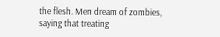the flesh. Men dream of zombies, saying that treating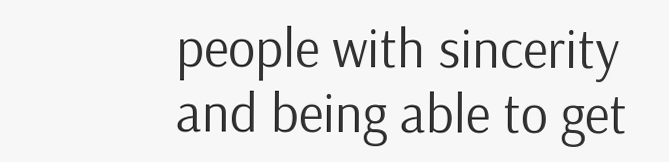people with sincerity and being able to get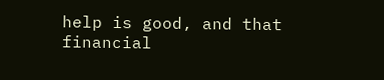help is good, and that financial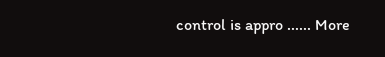control is appro ...... More